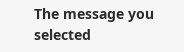The message you selected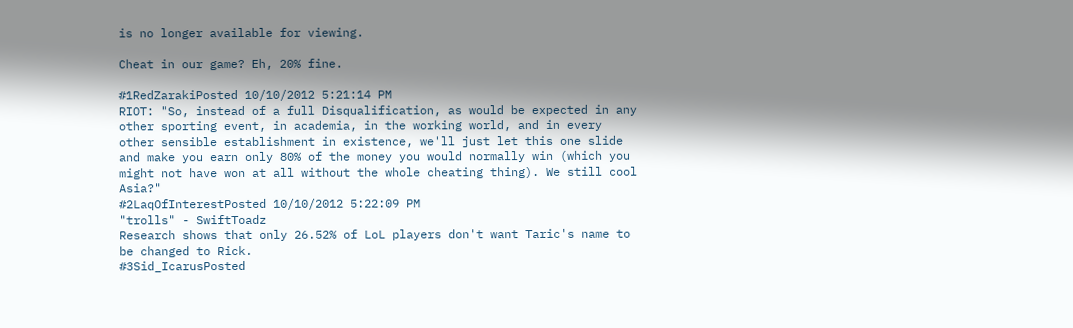is no longer available for viewing.

Cheat in our game? Eh, 20% fine.

#1RedZarakiPosted 10/10/2012 5:21:14 PM
RIOT: "So, instead of a full Disqualification, as would be expected in any other sporting event, in academia, in the working world, and in every other sensible establishment in existence, we'll just let this one slide and make you earn only 80% of the money you would normally win (which you might not have won at all without the whole cheating thing). We still cool Asia?"
#2LaqOfInterestPosted 10/10/2012 5:22:09 PM
"trolls" - SwiftToadz
Research shows that only 26.52% of LoL players don't want Taric's name to be changed to Rick.
#3Sid_IcarusPosted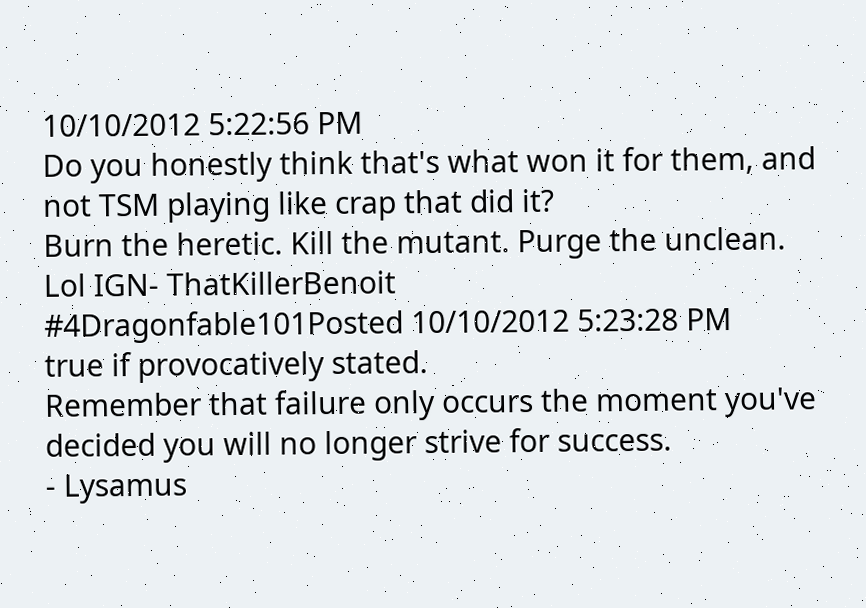10/10/2012 5:22:56 PM
Do you honestly think that's what won it for them, and not TSM playing like crap that did it?
Burn the heretic. Kill the mutant. Purge the unclean.
Lol IGN- ThatKillerBenoit
#4Dragonfable101Posted 10/10/2012 5:23:28 PM
true if provocatively stated.
Remember that failure only occurs the moment you've decided you will no longer strive for success.
- Lysamus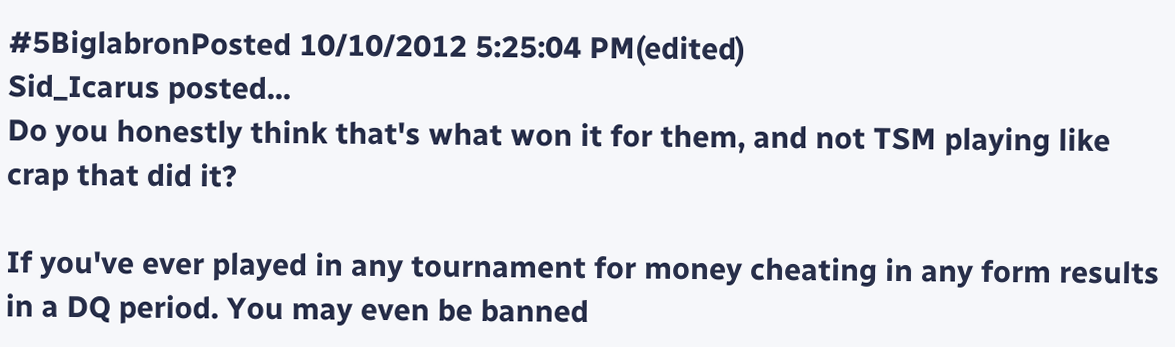#5BiglabronPosted 10/10/2012 5:25:04 PM(edited)
Sid_Icarus posted...
Do you honestly think that's what won it for them, and not TSM playing like crap that did it?

If you've ever played in any tournament for money cheating in any form results in a DQ period. You may even be banned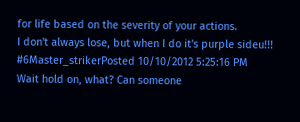for life based on the severity of your actions.
I don't always lose, but when I do it's purple sideu!!!
#6Master_strikerPosted 10/10/2012 5:25:16 PM
Wait hold on, what? Can someone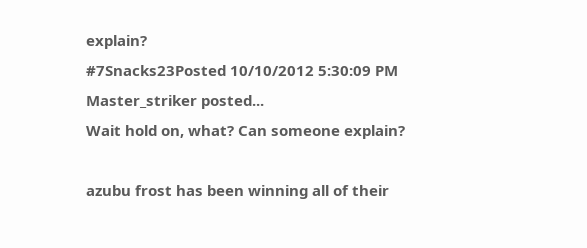explain?
#7Snacks23Posted 10/10/2012 5:30:09 PM
Master_striker posted...
Wait hold on, what? Can someone explain?

azubu frost has been winning all of their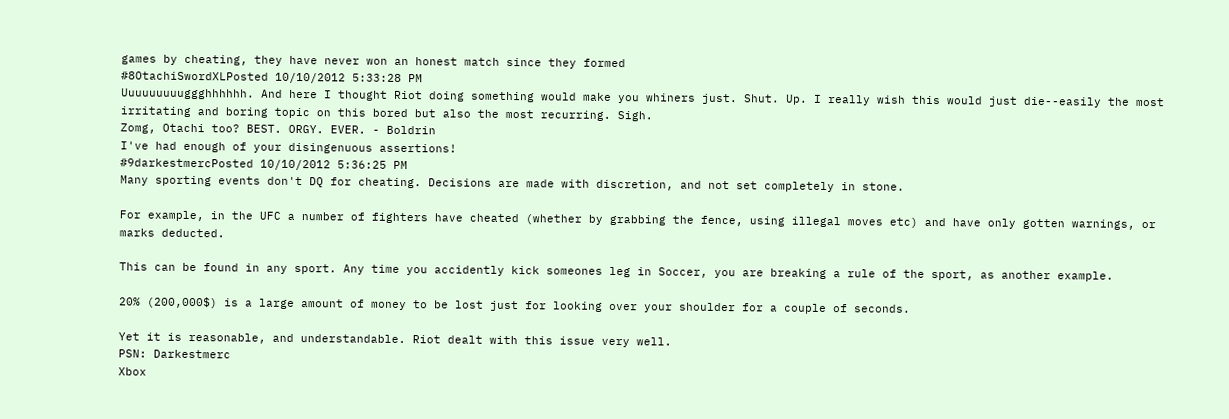games by cheating, they have never won an honest match since they formed
#8OtachiSwordXLPosted 10/10/2012 5:33:28 PM
Uuuuuuuuuggghhhhhh. And here I thought Riot doing something would make you whiners just. Shut. Up. I really wish this would just die--easily the most irritating and boring topic on this bored but also the most recurring. Sigh.
Zomg, Otachi too? BEST. ORGY. EVER. - Boldrin
I've had enough of your disingenuous assertions!
#9darkestmercPosted 10/10/2012 5:36:25 PM
Many sporting events don't DQ for cheating. Decisions are made with discretion, and not set completely in stone.

For example, in the UFC a number of fighters have cheated (whether by grabbing the fence, using illegal moves etc) and have only gotten warnings, or marks deducted.

This can be found in any sport. Any time you accidently kick someones leg in Soccer, you are breaking a rule of the sport, as another example.

20% (200,000$) is a large amount of money to be lost just for looking over your shoulder for a couple of seconds.

Yet it is reasonable, and understandable. Riot dealt with this issue very well.
PSN: Darkestmerc
Xbox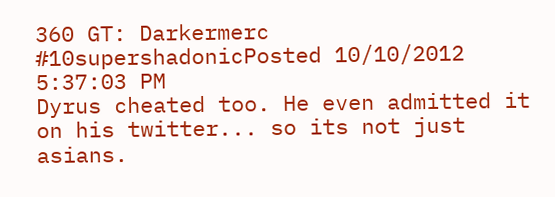360 GT: Darkermerc
#10supershadonicPosted 10/10/2012 5:37:03 PM
Dyrus cheated too. He even admitted it on his twitter... so its not just asians.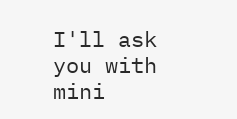I'll ask you with mini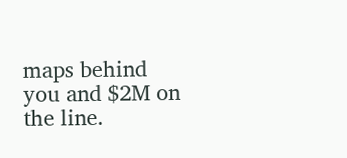maps behind you and $2M on the line.